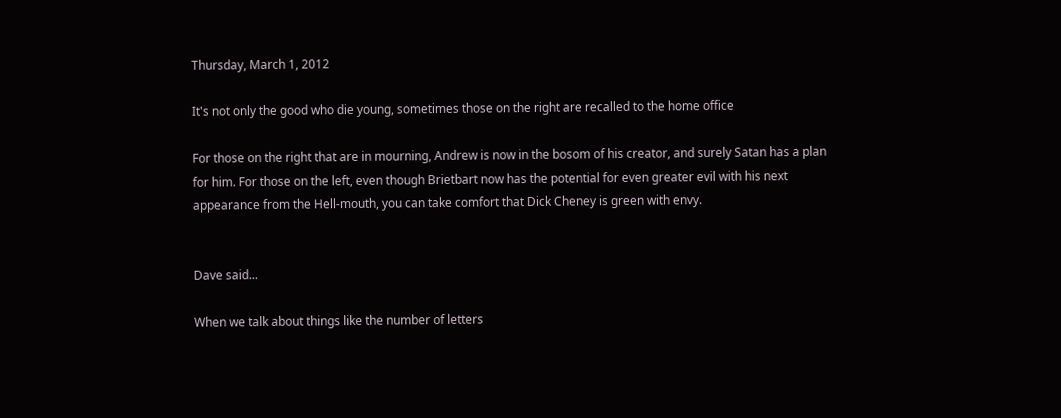Thursday, March 1, 2012

It's not only the good who die young, sometimes those on the right are recalled to the home office

For those on the right that are in mourning, Andrew is now in the bosom of his creator, and surely Satan has a plan for him. For those on the left, even though Brietbart now has the potential for even greater evil with his next appearance from the Hell-mouth, you can take comfort that Dick Cheney is green with envy.


Dave said...

When we talk about things like the number of letters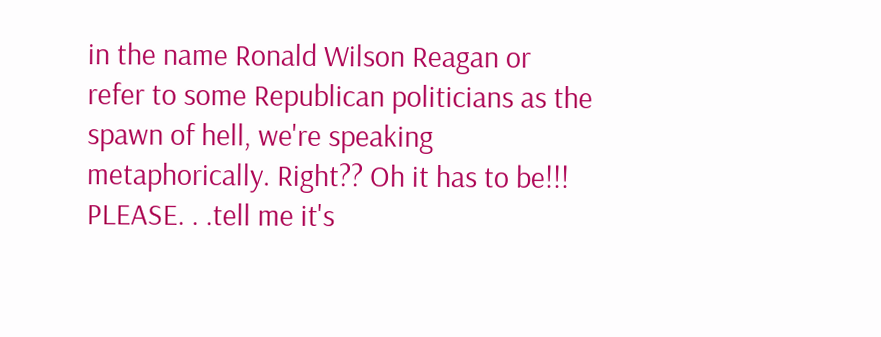in the name Ronald Wilson Reagan or refer to some Republican politicians as the spawn of hell, we're speaking metaphorically. Right?? Oh it has to be!!! PLEASE. . .tell me it's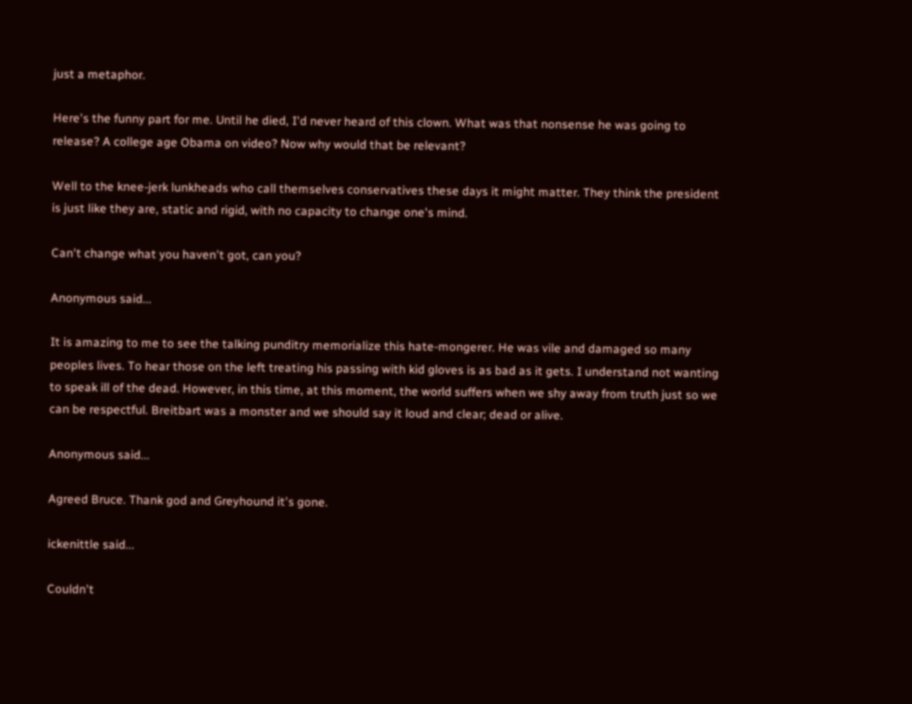just a metaphor.

Here's the funny part for me. Until he died, I'd never heard of this clown. What was that nonsense he was going to release? A college age Obama on video? Now why would that be relevant?

Well to the knee-jerk lunkheads who call themselves conservatives these days it might matter. They think the president is just like they are, static and rigid, with no capacity to change one's mind.

Can't change what you haven't got, can you?

Anonymous said...

It is amazing to me to see the talking punditry memorialize this hate-mongerer. He was vile and damaged so many peoples lives. To hear those on the left treating his passing with kid gloves is as bad as it gets. I understand not wanting to speak ill of the dead. However, in this time, at this moment, the world suffers when we shy away from truth just so we can be respectful. Breitbart was a monster and we should say it loud and clear; dead or alive.

Anonymous said...

Agreed Bruce. Thank god and Greyhound it's gone.

ickenittle said...

Couldn't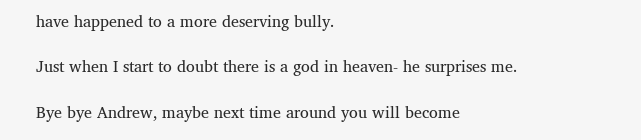have happened to a more deserving bully.

Just when I start to doubt there is a god in heaven- he surprises me.

Bye bye Andrew, maybe next time around you will become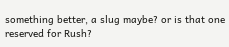something better, a slug maybe? or is that one reserved for Rush?